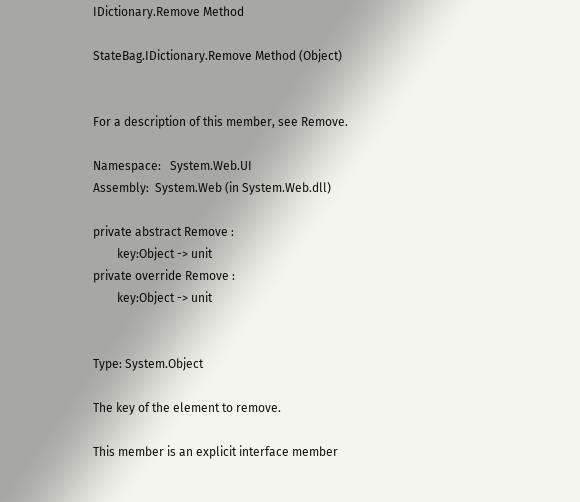IDictionary.Remove Method

StateBag.IDictionary.Remove Method (Object)


For a description of this member, see Remove.

Namespace:   System.Web.UI
Assembly:  System.Web (in System.Web.dll)

private abstract Remove :
        key:Object -> unit
private override Remove :
        key:Object -> unit


Type: System.Object

The key of the element to remove.

This member is an explicit interface member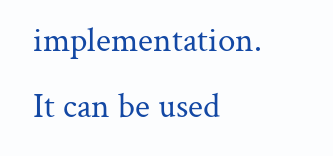implementation. It can be used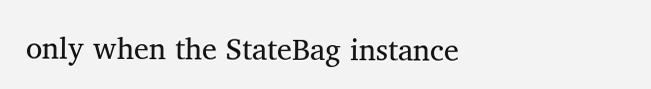only when the StateBag instance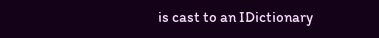is cast to an IDictionary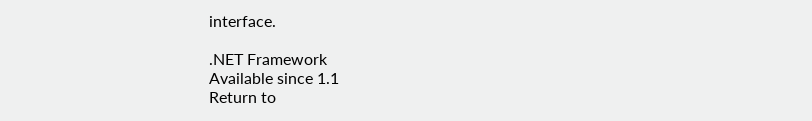interface.

.NET Framework
Available since 1.1
Return to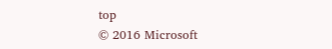top
© 2016 Microsoft